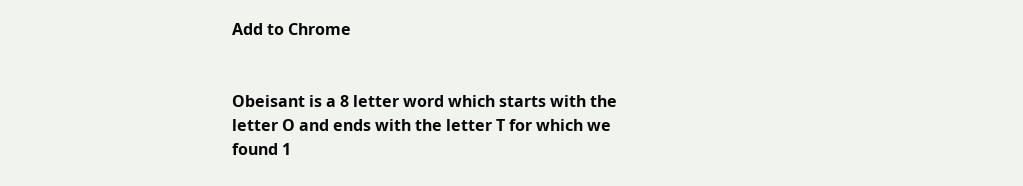Add to Chrome


Obeisant is a 8 letter word which starts with the letter O and ends with the letter T for which we found 1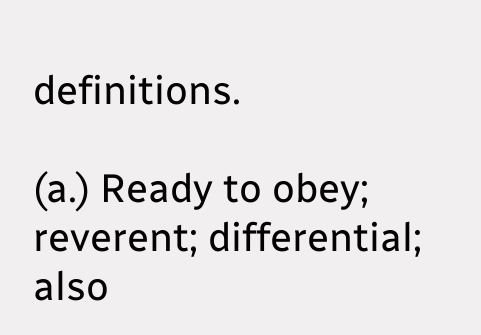definitions.

(a.) Ready to obey; reverent; differential; also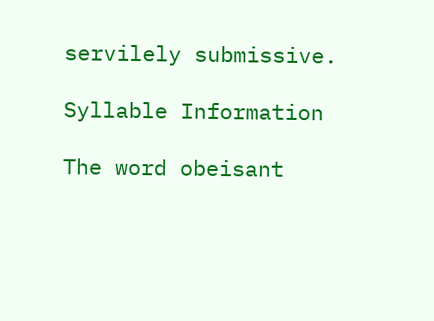servilely submissive.

Syllable Information

The word obeisant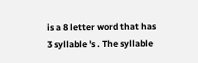is a 8 letter word that has 3 syllable 's . The syllable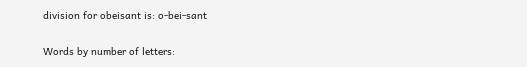division for obeisant is: o-bei-sant

Words by number of letters: